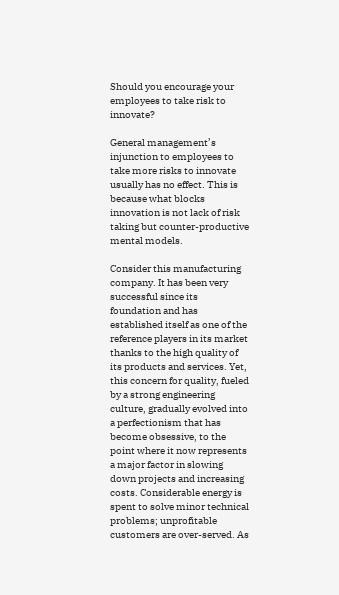Should you encourage your employees to take risk to innovate?

General management’s injunction to employees to take more risks to innovate usually has no effect. This is because what blocks innovation is not lack of risk taking but counter-productive mental models.

Consider this manufacturing company. It has been very successful since its foundation and has established itself as one of the reference players in its market thanks to the high quality of its products and services. Yet, this concern for quality, fueled by a strong engineering culture, gradually evolved into a perfectionism that has become obsessive, to the point where it now represents a major factor in slowing down projects and increasing costs. Considerable energy is spent to solve minor technical problems; unprofitable customers are over-served. As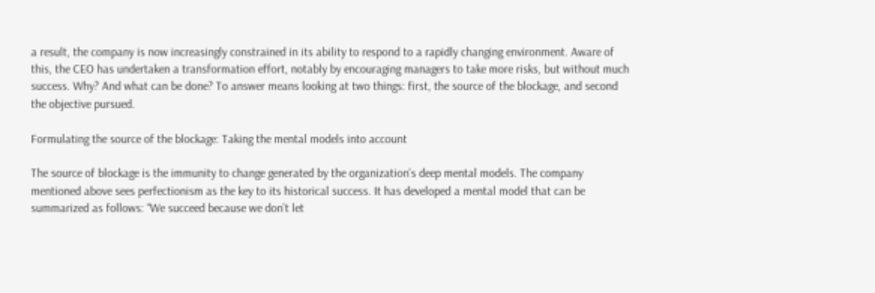a result, the company is now increasingly constrained in its ability to respond to a rapidly changing environment. Aware of this, the CEO has undertaken a transformation effort, notably by encouraging managers to take more risks, but without much success. Why? And what can be done? To answer means looking at two things: first, the source of the blockage, and second the objective pursued.

Formulating the source of the blockage: Taking the mental models into account

The source of blockage is the immunity to change generated by the organization’s deep mental models. The company mentioned above sees perfectionism as the key to its historical success. It has developed a mental model that can be summarized as follows: “We succeed because we don’t let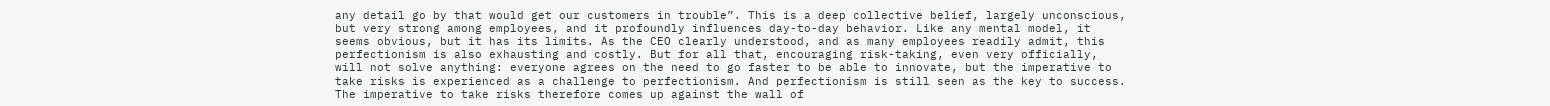any detail go by that would get our customers in trouble”. This is a deep collective belief, largely unconscious, but very strong among employees, and it profoundly influences day-to-day behavior. Like any mental model, it seems obvious, but it has its limits. As the CEO clearly understood, and as many employees readily admit, this perfectionism is also exhausting and costly. But for all that, encouraging risk-taking, even very officially, will not solve anything: everyone agrees on the need to go faster to be able to innovate, but the imperative to take risks is experienced as a challenge to perfectionism. And perfectionism is still seen as the key to success. The imperative to take risks therefore comes up against the wall of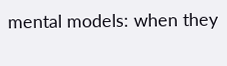mental models: when they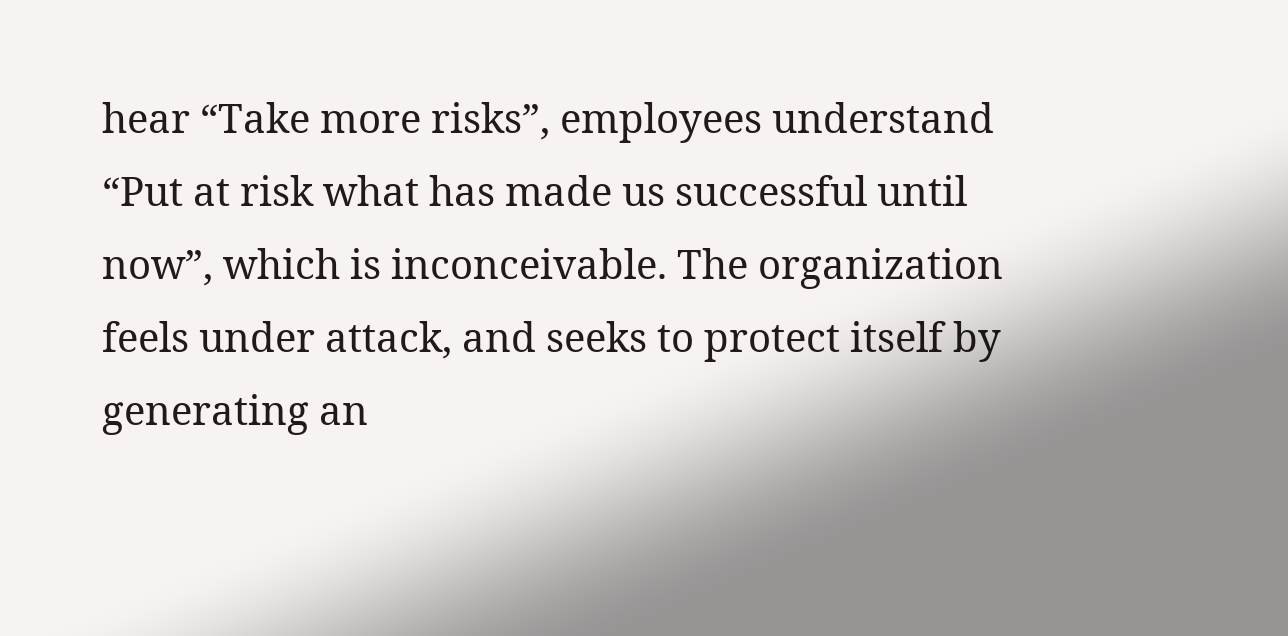hear “Take more risks”, employees understand “Put at risk what has made us successful until now”, which is inconceivable. The organization feels under attack, and seeks to protect itself by generating an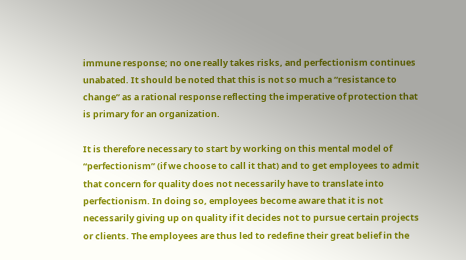immune response; no one really takes risks, and perfectionism continues unabated. It should be noted that this is not so much a “resistance to change” as a rational response reflecting the imperative of protection that is primary for an organization.

It is therefore necessary to start by working on this mental model of “perfectionism” (if we choose to call it that) and to get employees to admit that concern for quality does not necessarily have to translate into perfectionism. In doing so, employees become aware that it is not necessarily giving up on quality if it decides not to pursue certain projects or clients. The employees are thus led to redefine their great belief in the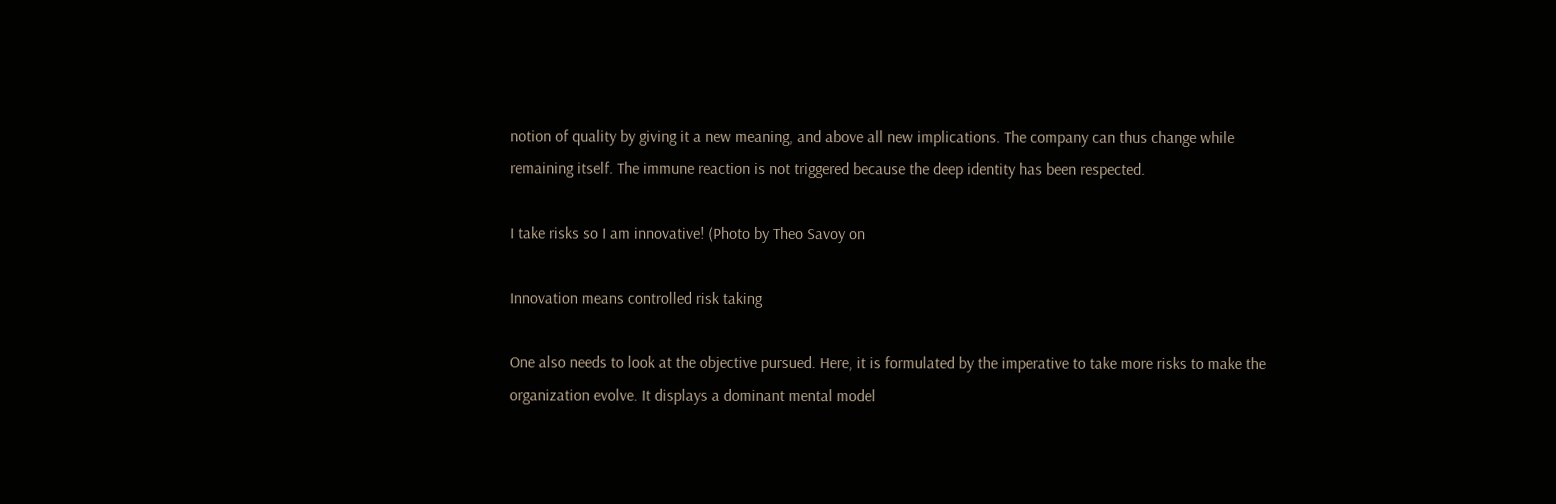notion of quality by giving it a new meaning, and above all new implications. The company can thus change while remaining itself. The immune reaction is not triggered because the deep identity has been respected.

I take risks so I am innovative! (Photo by Theo Savoy on

Innovation means controlled risk taking

One also needs to look at the objective pursued. Here, it is formulated by the imperative to take more risks to make the organization evolve. It displays a dominant mental model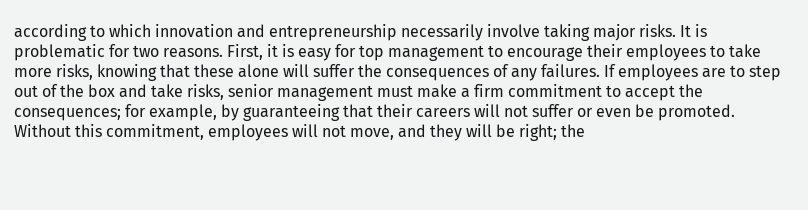according to which innovation and entrepreneurship necessarily involve taking major risks. It is problematic for two reasons. First, it is easy for top management to encourage their employees to take more risks, knowing that these alone will suffer the consequences of any failures. If employees are to step out of the box and take risks, senior management must make a firm commitment to accept the consequences; for example, by guaranteeing that their careers will not suffer or even be promoted. Without this commitment, employees will not move, and they will be right; the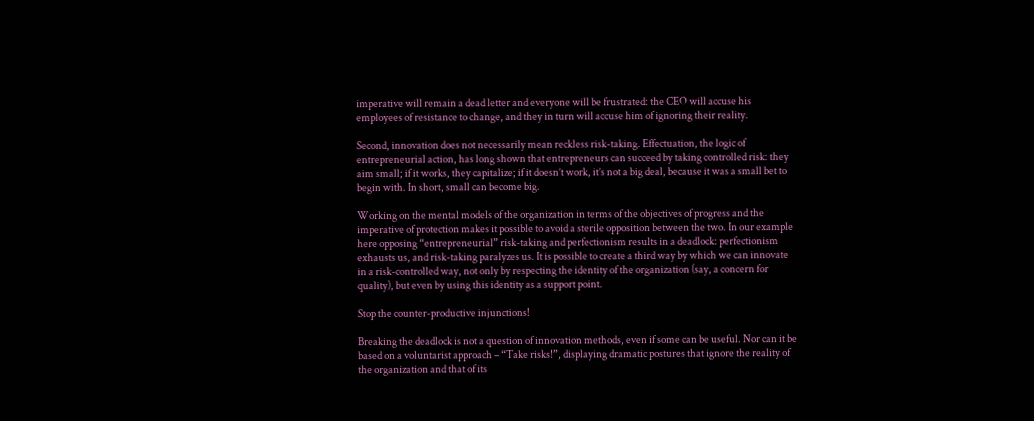imperative will remain a dead letter and everyone will be frustrated: the CEO will accuse his employees of resistance to change, and they in turn will accuse him of ignoring their reality.

Second, innovation does not necessarily mean reckless risk-taking. Effectuation, the logic of entrepreneurial action, has long shown that entrepreneurs can succeed by taking controlled risk: they aim small; if it works, they capitalize; if it doesn’t work, it’s not a big deal, because it was a small bet to begin with. In short, small can become big.

Working on the mental models of the organization in terms of the objectives of progress and the imperative of protection makes it possible to avoid a sterile opposition between the two. In our example here opposing “entrepreneurial” risk-taking and perfectionism results in a deadlock: perfectionism exhausts us, and risk-taking paralyzes us. It is possible to create a third way by which we can innovate in a risk-controlled way, not only by respecting the identity of the organization (say, a concern for quality), but even by using this identity as a support point.

Stop the counter-productive injunctions!

Breaking the deadlock is not a question of innovation methods, even if some can be useful. Nor can it be based on a voluntarist approach – “Take risks!”, displaying dramatic postures that ignore the reality of the organization and that of its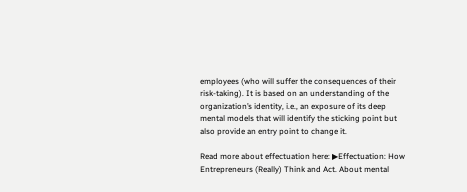employees (who will suffer the consequences of their risk-taking). It is based on an understanding of the organization’s identity, i.e., an exposure of its deep mental models that will identify the sticking point but also provide an entry point to change it.

Read more about effectuation here: ▶Effectuation: How Entrepreneurs (Really) Think and Act. About mental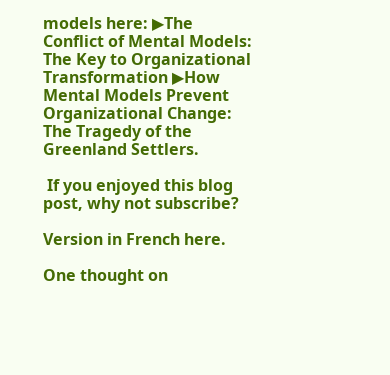models here: ▶The Conflict of Mental Models: The Key to Organizational Transformation ▶How Mental Models Prevent Organizational Change: The Tragedy of the Greenland Settlers.

 If you enjoyed this blog post, why not subscribe?

Version in French here.

One thought on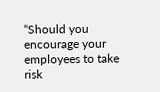“Should you encourage your employees to take risk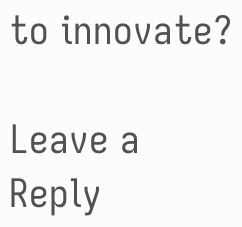to innovate?

Leave a Reply